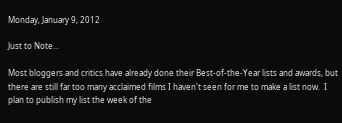Monday, January 9, 2012

Just to Note...

Most bloggers and critics have already done their Best-of-the-Year lists and awards, but there are still far too many acclaimed films I haven't seen for me to make a list now.  I plan to publish my list the week of the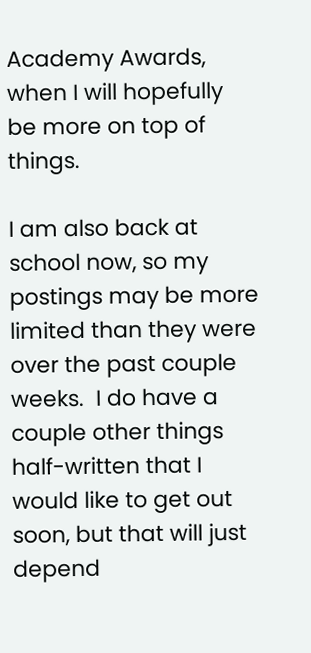Academy Awards, when I will hopefully be more on top of things.

I am also back at school now, so my postings may be more limited than they were over the past couple weeks.  I do have a couple other things half-written that I would like to get out soon, but that will just depend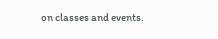on classes and events.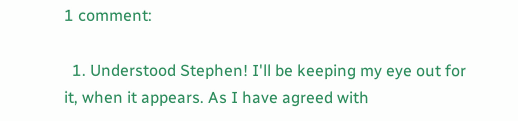1 comment:

  1. Understood Stephen! I'll be keeping my eye out for it, when it appears. As I have agreed with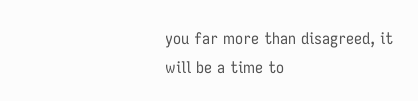you far more than disagreed, it will be a time to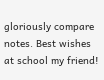gloriously compare notes. Best wishes at school my friend!